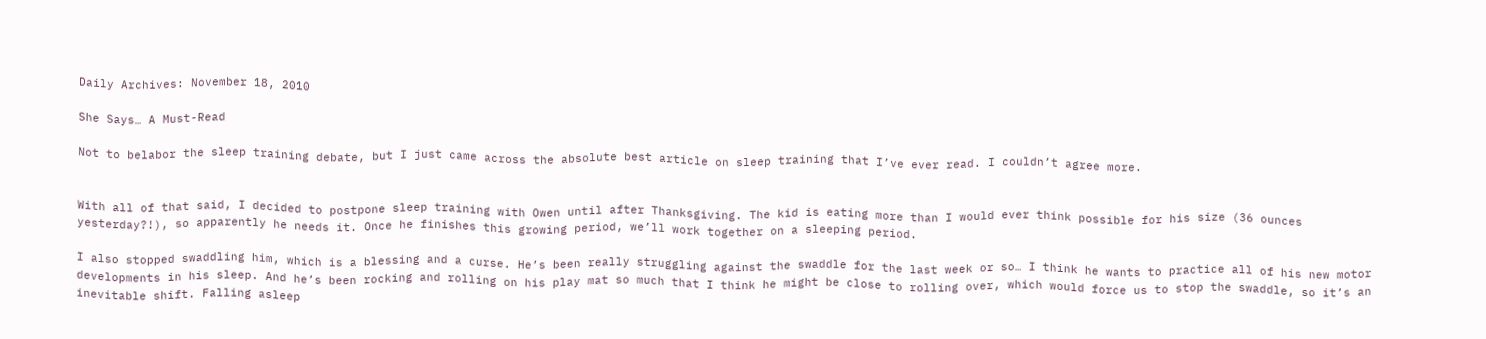Daily Archives: November 18, 2010

She Says… A Must-Read

Not to belabor the sleep training debate, but I just came across the absolute best article on sleep training that I’ve ever read. I couldn’t agree more.


With all of that said, I decided to postpone sleep training with Owen until after Thanksgiving. The kid is eating more than I would ever think possible for his size (36 ounces yesterday?!), so apparently he needs it. Once he finishes this growing period, we’ll work together on a sleeping period.

I also stopped swaddling him, which is a blessing and a curse. He’s been really struggling against the swaddle for the last week or so… I think he wants to practice all of his new motor developments in his sleep. And he’s been rocking and rolling on his play mat so much that I think he might be close to rolling over, which would force us to stop the swaddle, so it’s an inevitable shift. Falling asleep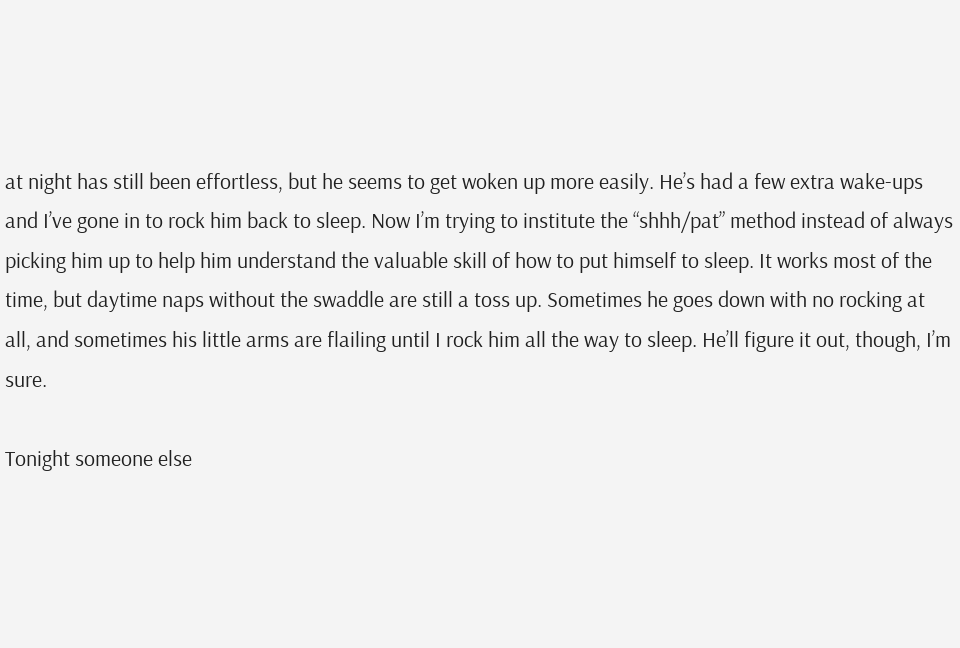at night has still been effortless, but he seems to get woken up more easily. He’s had a few extra wake-ups and I’ve gone in to rock him back to sleep. Now I’m trying to institute the “shhh/pat” method instead of always picking him up to help him understand the valuable skill of how to put himself to sleep. It works most of the time, but daytime naps without the swaddle are still a toss up. Sometimes he goes down with no rocking at all, and sometimes his little arms are flailing until I rock him all the way to sleep. He’ll figure it out, though, I’m sure.

Tonight someone else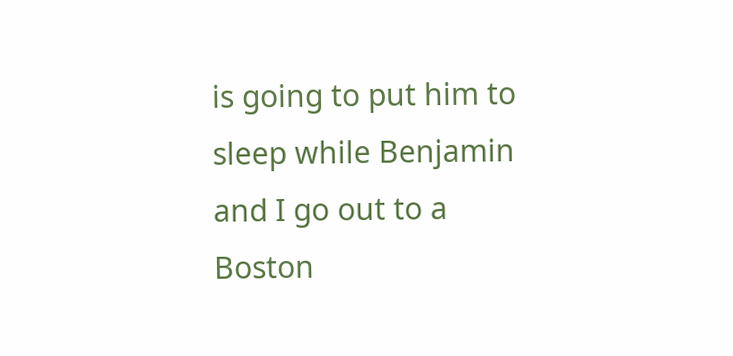is going to put him to sleep while Benjamin and I go out to a Boston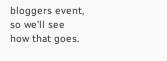bloggers event, so we’ll see how that goes.